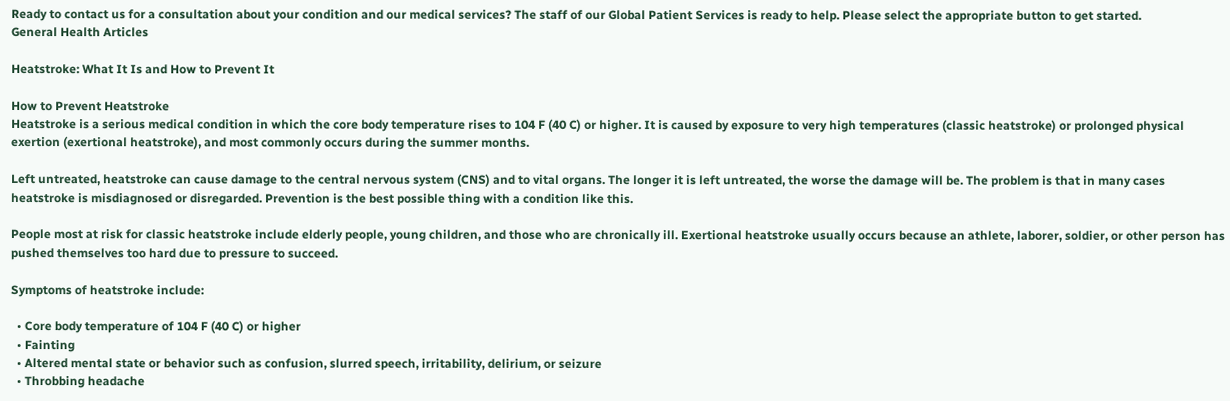Ready to contact us for a consultation about your condition and our medical services? The staff of our Global Patient Services is ready to help. Please select the appropriate button to get started.
General Health Articles

Heatstroke: What It Is and How to Prevent It

How to Prevent Heatstroke
Heatstroke is a serious medical condition in which the core body temperature rises to 104 F (40 C) or higher. It is caused by exposure to very high temperatures (classic heatstroke) or prolonged physical exertion (exertional heatstroke), and most commonly occurs during the summer months.

Left untreated, heatstroke can cause damage to the central nervous system (CNS) and to vital organs. The longer it is left untreated, the worse the damage will be. The problem is that in many cases heatstroke is misdiagnosed or disregarded. Prevention is the best possible thing with a condition like this.

People most at risk for classic heatstroke include elderly people, young children, and those who are chronically ill. Exertional heatstroke usually occurs because an athlete, laborer, soldier, or other person has pushed themselves too hard due to pressure to succeed.

Symptoms of heatstroke include:

  • Core body temperature of 104 F (40 C) or higher
  • Fainting
  • Altered mental state or behavior such as confusion, slurred speech, irritability, delirium, or seizure
  • Throbbing headache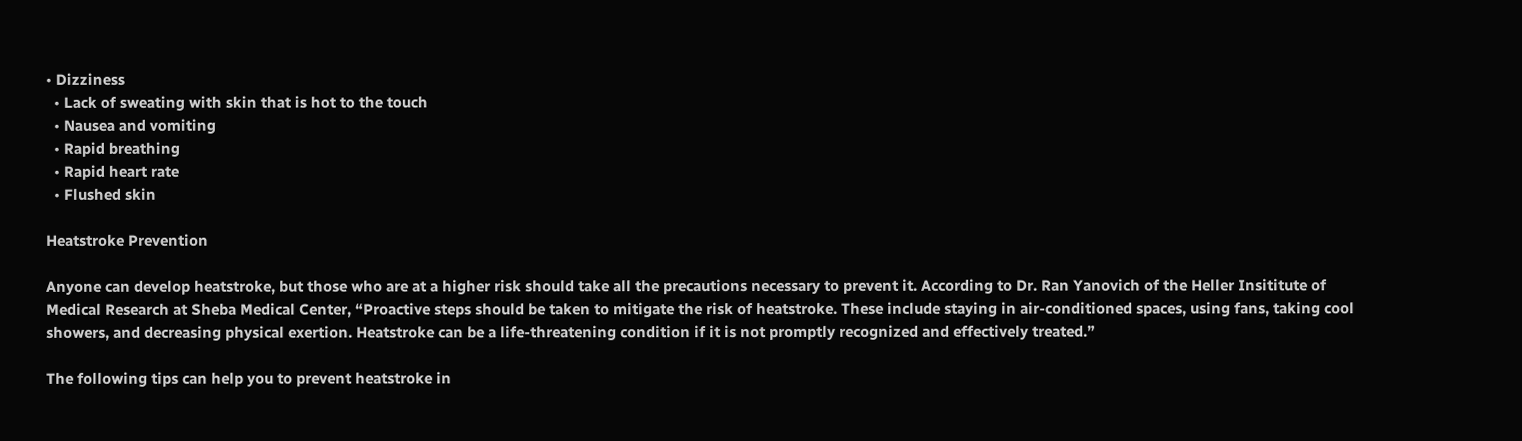• Dizziness
  • Lack of sweating with skin that is hot to the touch
  • Nausea and vomiting
  • Rapid breathing
  • Rapid heart rate
  • Flushed skin

Heatstroke Prevention

Anyone can develop heatstroke, but those who are at a higher risk should take all the precautions necessary to prevent it. According to Dr. Ran Yanovich of the Heller Insititute of Medical Research at Sheba Medical Center, “Proactive steps should be taken to mitigate the risk of heatstroke. These include staying in air-conditioned spaces, using fans, taking cool showers, and decreasing physical exertion. Heatstroke can be a life-threatening condition if it is not promptly recognized and effectively treated.”

The following tips can help you to prevent heatstroke in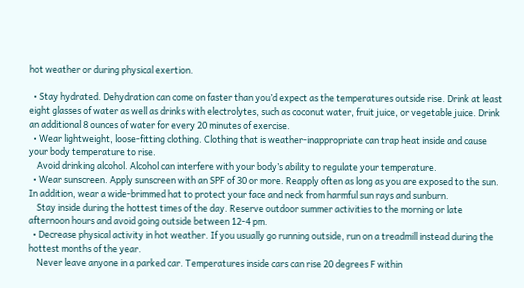hot weather or during physical exertion.

  • Stay hydrated. Dehydration can come on faster than you’d expect as the temperatures outside rise. Drink at least eight glasses of water as well as drinks with electrolytes, such as coconut water, fruit juice, or vegetable juice. Drink an additional 8 ounces of water for every 20 minutes of exercise.
  • Wear lightweight, loose-fitting clothing. Clothing that is weather-inappropriate can trap heat inside and cause your body temperature to rise.
    Avoid drinking alcohol. Alcohol can interfere with your body’s ability to regulate your temperature.
  • Wear sunscreen. Apply sunscreen with an SPF of 30 or more. Reapply often as long as you are exposed to the sun. In addition, wear a wide-brimmed hat to protect your face and neck from harmful sun rays and sunburn.
    Stay inside during the hottest times of the day. Reserve outdoor summer activities to the morning or late afternoon hours and avoid going outside between 12-4 pm.
  • Decrease physical activity in hot weather. If you usually go running outside, run on a treadmill instead during the hottest months of the year.
    Never leave anyone in a parked car. Temperatures inside cars can rise 20 degrees F within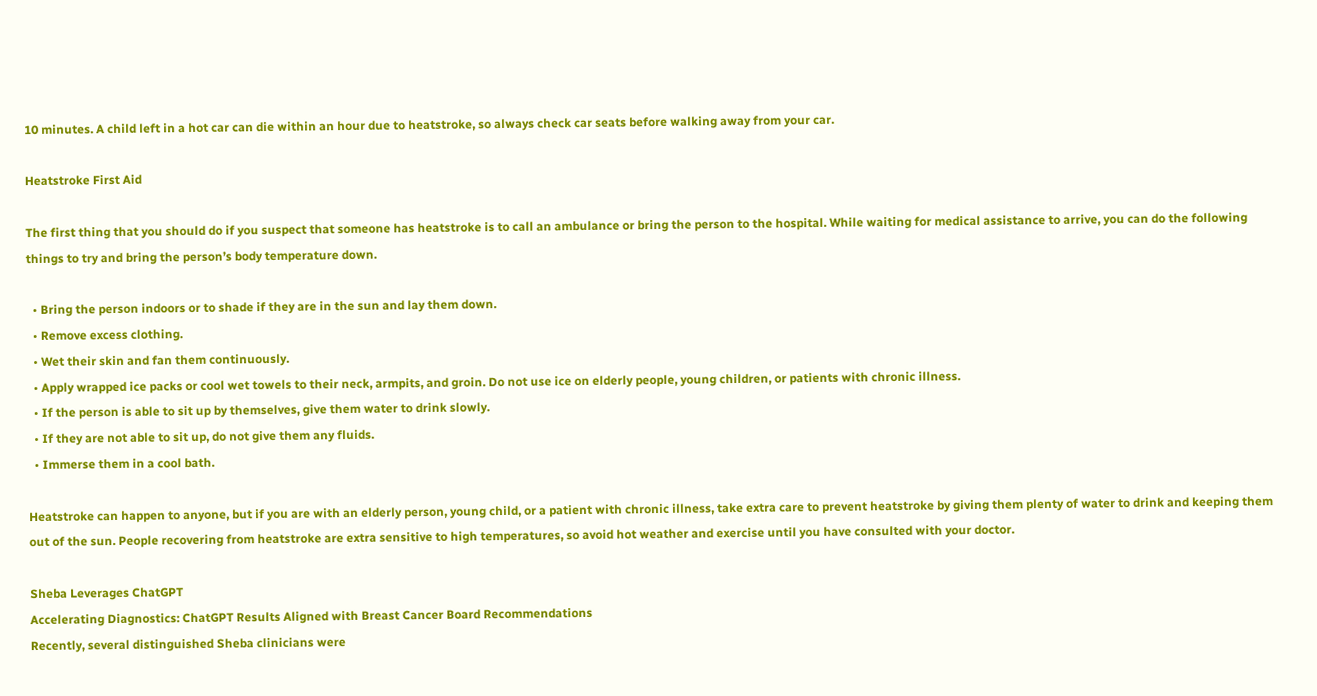10 minutes. A child left in a hot car can die within an hour due to heatstroke, so always check car seats before walking away from your car.

Heatstroke First Aid

The first thing that you should do if you suspect that someone has heatstroke is to call an ambulance or bring the person to the hospital. While waiting for medical assistance to arrive, you can do the following things to try and bring the person’s body temperature down.

  • Bring the person indoors or to shade if they are in the sun and lay them down.
  • Remove excess clothing.
  • Wet their skin and fan them continuously.
  • Apply wrapped ice packs or cool wet towels to their neck, armpits, and groin. Do not use ice on elderly people, young children, or patients with chronic illness.
  • If the person is able to sit up by themselves, give them water to drink slowly.
  • If they are not able to sit up, do not give them any fluids.
  • Immerse them in a cool bath.

Heatstroke can happen to anyone, but if you are with an elderly person, young child, or a patient with chronic illness, take extra care to prevent heatstroke by giving them plenty of water to drink and keeping them out of the sun. People recovering from heatstroke are extra sensitive to high temperatures, so avoid hot weather and exercise until you have consulted with your doctor.

Sheba Leverages ChatGPT
Accelerating Diagnostics: ChatGPT Results Aligned with Breast Cancer Board Recommendations
Recently, several distinguished Sheba clinicians were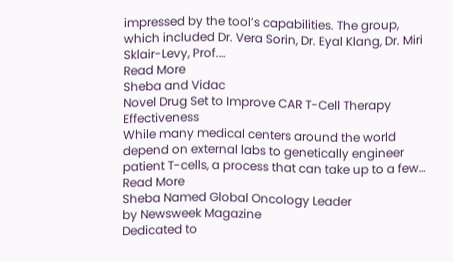impressed by the tool’s capabilities. The group, which included Dr. Vera Sorin, Dr. Eyal Klang, Dr. Miri Sklair-Levy, Prof.…
Read More
Sheba and Vidac
Novel Drug Set to Improve CAR T-Cell Therapy Effectiveness
While many medical centers around the world depend on external labs to genetically engineer patient T-cells, a process that can take up to a few…
Read More
Sheba Named Global Oncology Leader
by Newsweek Magazine
Dedicated to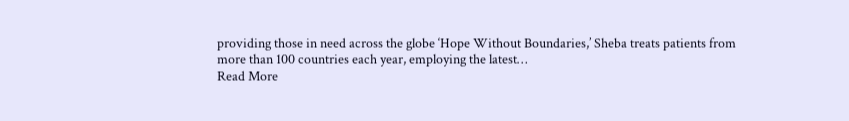providing those in need across the globe ‘Hope Without Boundaries,’ Sheba treats patients from more than 100 countries each year, employing the latest…
Read More